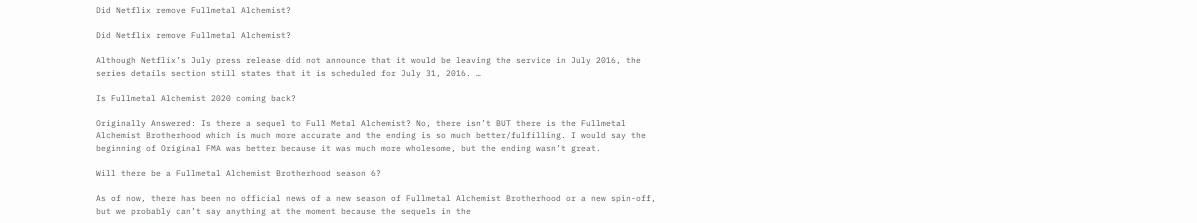Did Netflix remove Fullmetal Alchemist?

Did Netflix remove Fullmetal Alchemist?

Although Netflix’s July press release did not announce that it would be leaving the service in July 2016, the series details section still states that it is scheduled for July 31, 2016. …

Is Fullmetal Alchemist 2020 coming back?

Originally Answered: Is there a sequel to Full Metal Alchemist? No, there isn’t BUT there is the Fullmetal Alchemist Brotherhood which is much more accurate and the ending is so much better/fulfilling. I would say the beginning of Original FMA was better because it was much more wholesome, but the ending wasn’t great.

Will there be a Fullmetal Alchemist Brotherhood season 6?

As of now, there has been no official news of a new season of Fullmetal Alchemist Brotherhood or a new spin-off, but we probably can’t say anything at the moment because the sequels in the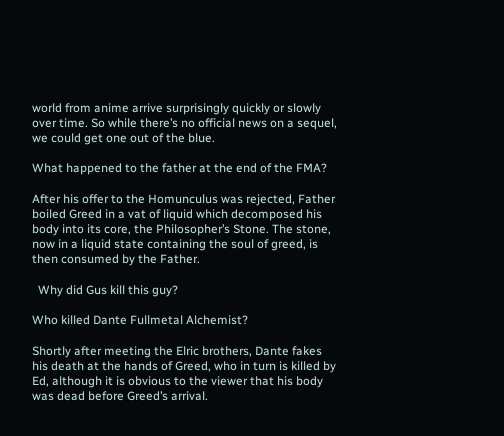world from anime arrive surprisingly quickly or slowly over time. So while there’s no official news on a sequel, we could get one out of the blue.

What happened to the father at the end of the FMA?

After his offer to the Homunculus was rejected, Father boiled Greed in a vat of liquid which decomposed his body into its core, the Philosopher’s Stone. The stone, now in a liquid state containing the soul of greed, is then consumed by the Father.

  Why did Gus kill this guy?

Who killed Dante Fullmetal Alchemist?

Shortly after meeting the Elric brothers, Dante fakes his death at the hands of Greed, who in turn is killed by Ed, although it is obvious to the viewer that his body was dead before Greed’s arrival.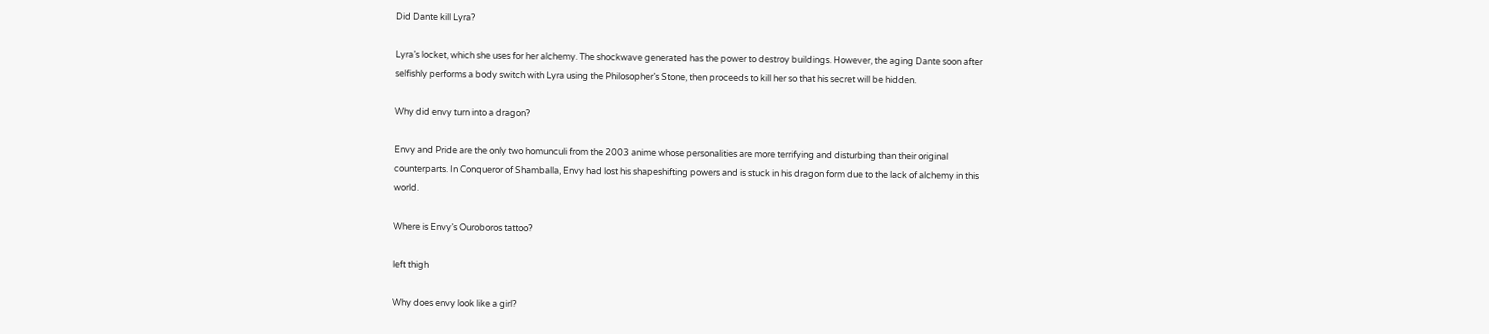Did Dante kill Lyra?

Lyra’s locket, which she uses for her alchemy. The shockwave generated has the power to destroy buildings. However, the aging Dante soon after selfishly performs a body switch with Lyra using the Philosopher’s Stone, then proceeds to kill her so that his secret will be hidden.

Why did envy turn into a dragon?

Envy and Pride are the only two homunculi from the 2003 anime whose personalities are more terrifying and disturbing than their original counterparts. In Conqueror of Shamballa, Envy had lost his shapeshifting powers and is stuck in his dragon form due to the lack of alchemy in this world.

Where is Envy’s Ouroboros tattoo?

left thigh

Why does envy look like a girl?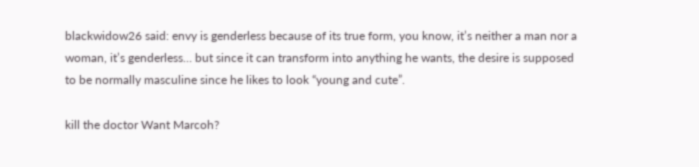blackwidow26 said: envy is genderless because of its true form, you know, it’s neither a man nor a woman, it’s genderless… but since it can transform into anything he wants, the desire is supposed to be normally masculine since he likes to look “young and cute”.

kill the doctor Want Marcoh?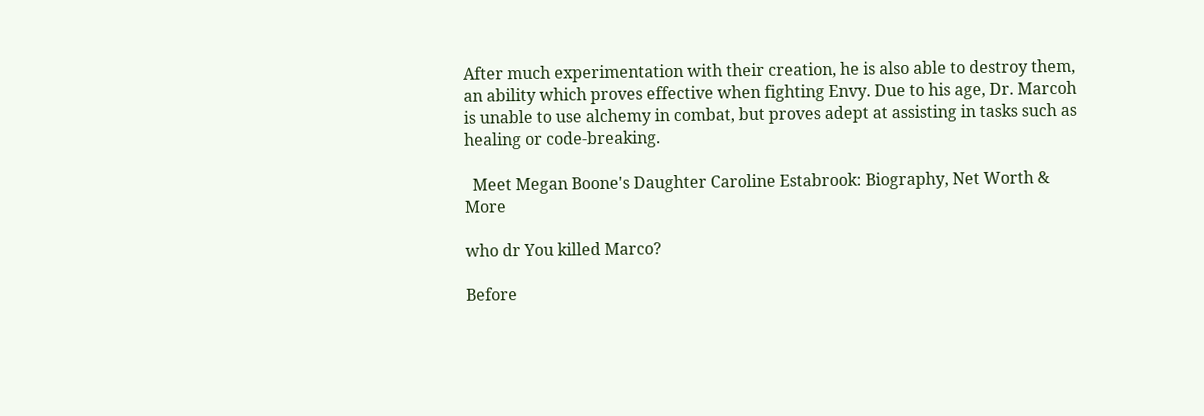After much experimentation with their creation, he is also able to destroy them, an ability which proves effective when fighting Envy. Due to his age, Dr. Marcoh is unable to use alchemy in combat, but proves adept at assisting in tasks such as healing or code-breaking.

  Meet Megan Boone's Daughter Caroline Estabrook: Biography, Net Worth & More

who dr You killed Marco?

Before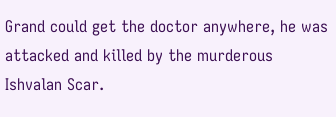Grand could get the doctor anywhere, he was attacked and killed by the murderous Ishvalan Scar.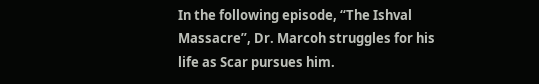In the following episode, “The Ishval Massacre”, Dr. Marcoh struggles for his life as Scar pursues him.